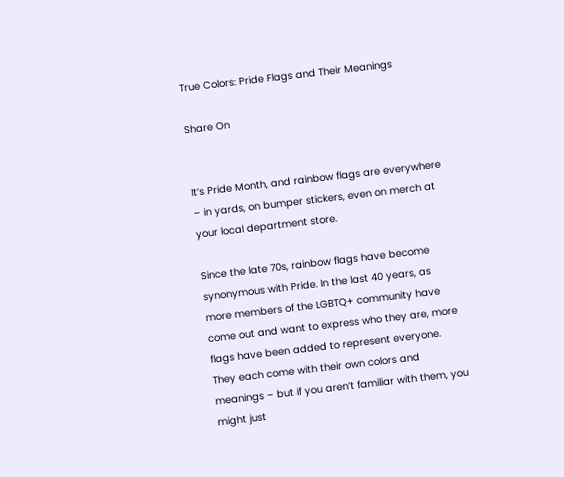True Colors: Pride Flags and Their Meanings

Share On


It’s Pride Month, and rainbow flags are everywhere – in yards, on bumper stickers, even on merch at your local department store.

Since the late 70s, rainbow flags have become synonymous with Pride. In the last 40 years, as more members of the LGBTQ+ community have come out and want to express who they are, more flags have been added to represent everyone. They each come with their own colors and meanings – but if you aren’t familiar with them, you might just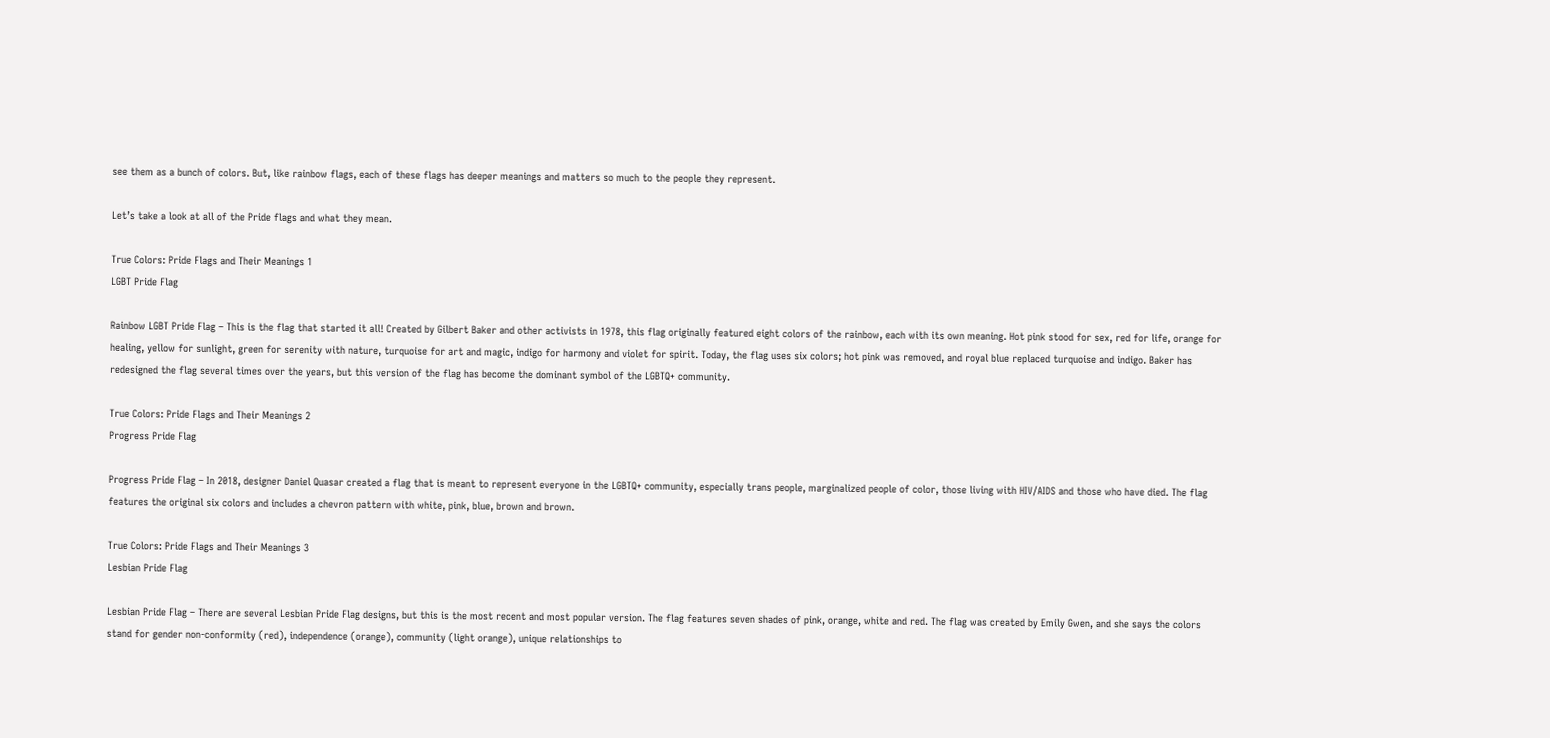see them as a bunch of colors. But, like rainbow flags, each of these flags has deeper meanings and matters so much to the people they represent.

Let’s take a look at all of the Pride flags and what they mean.

True Colors: Pride Flags and Their Meanings 1
LGBT Pride Flag

Rainbow LGBT Pride Flag – This is the flag that started it all! Created by Gilbert Baker and other activists in 1978, this flag originally featured eight colors of the rainbow, each with its own meaning. Hot pink stood for sex, red for life, orange for healing, yellow for sunlight, green for serenity with nature, turquoise for art and magic, indigo for harmony and violet for spirit. Today, the flag uses six colors; hot pink was removed, and royal blue replaced turquoise and indigo. Baker has redesigned the flag several times over the years, but this version of the flag has become the dominant symbol of the LGBTQ+ community.

True Colors: Pride Flags and Their Meanings 2
Progress Pride Flag

Progress Pride Flag – In 2018, designer Daniel Quasar created a flag that is meant to represent everyone in the LGBTQ+ community, especially trans people, marginalized people of color, those living with HIV/AIDS and those who have died. The flag features the original six colors and includes a chevron pattern with white, pink, blue, brown and brown.

True Colors: Pride Flags and Their Meanings 3
Lesbian Pride Flag

Lesbian Pride Flag – There are several Lesbian Pride Flag designs, but this is the most recent and most popular version. The flag features seven shades of pink, orange, white and red. The flag was created by Emily Gwen, and she says the colors stand for gender non-conformity (red), independence (orange), community (light orange), unique relationships to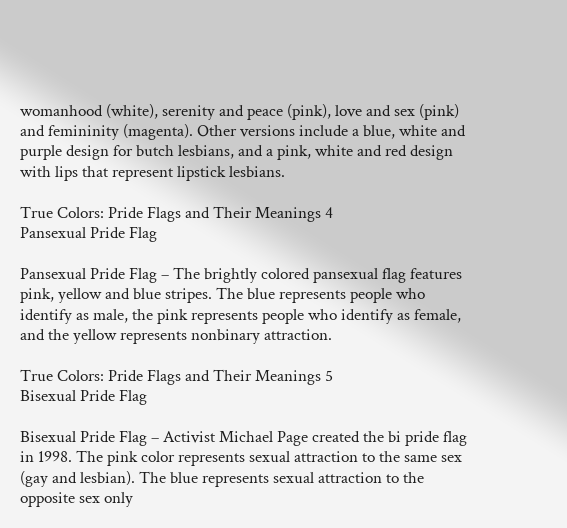womanhood (white), serenity and peace (pink), love and sex (pink) and femininity (magenta). Other versions include a blue, white and purple design for butch lesbians, and a pink, white and red design with lips that represent lipstick lesbians.

True Colors: Pride Flags and Their Meanings 4
Pansexual Pride Flag

Pansexual Pride Flag – The brightly colored pansexual flag features pink, yellow and blue stripes. The blue represents people who identify as male, the pink represents people who identify as female, and the yellow represents nonbinary attraction.

True Colors: Pride Flags and Their Meanings 5
Bisexual Pride Flag

Bisexual Pride Flag – Activist Michael Page created the bi pride flag in 1998. The pink color represents sexual attraction to the same sex (gay and lesbian). The blue represents sexual attraction to the opposite sex only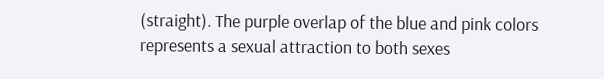(straight). The purple overlap of the blue and pink colors represents a sexual attraction to both sexes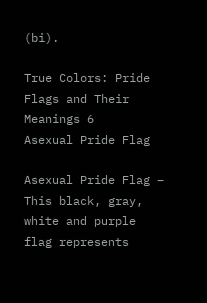(bi).

True Colors: Pride Flags and Their Meanings 6
Asexual Pride Flag

Asexual Pride Flag – This black, gray, white and purple flag represents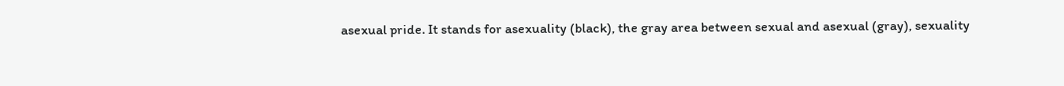asexual pride. It stands for asexuality (black), the gray area between sexual and asexual (gray), sexuality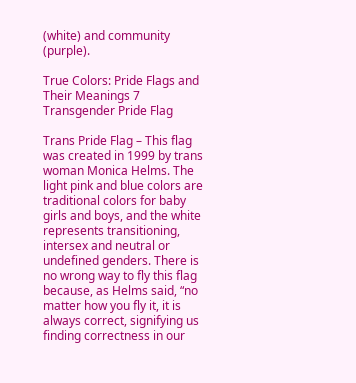(white) and community (purple).

True Colors: Pride Flags and Their Meanings 7
Transgender Pride Flag

Trans Pride Flag – This flag was created in 1999 by trans woman Monica Helms. The light pink and blue colors are traditional colors for baby girls and boys, and the white represents transitioning, intersex and neutral or undefined genders. There is no wrong way to fly this flag because, as Helms said, “no matter how you fly it, it is always correct, signifying us finding correctness in our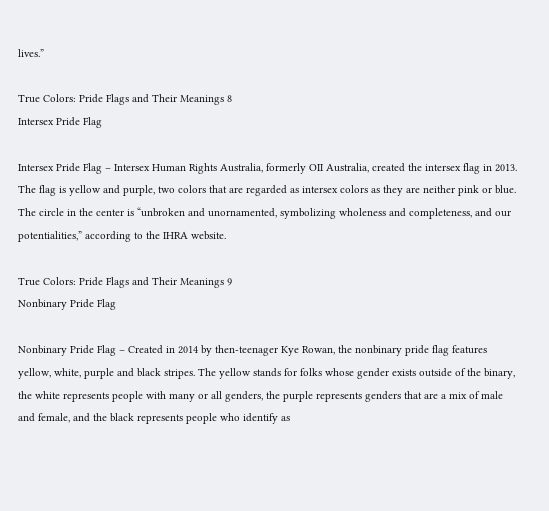lives.”

True Colors: Pride Flags and Their Meanings 8
Intersex Pride Flag

Intersex Pride Flag – Intersex Human Rights Australia, formerly OII Australia, created the intersex flag in 2013. The flag is yellow and purple, two colors that are regarded as intersex colors as they are neither pink or blue. The circle in the center is “unbroken and unornamented, symbolizing wholeness and completeness, and our potentialities,” according to the IHRA website.

True Colors: Pride Flags and Their Meanings 9
Nonbinary Pride Flag

Nonbinary Pride Flag – Created in 2014 by then-teenager Kye Rowan, the nonbinary pride flag features yellow, white, purple and black stripes. The yellow stands for folks whose gender exists outside of the binary, the white represents people with many or all genders, the purple represents genders that are a mix of male and female, and the black represents people who identify as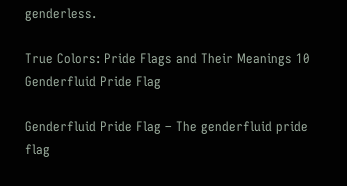genderless.

True Colors: Pride Flags and Their Meanings 10
Genderfluid Pride Flag

Genderfluid Pride Flag – The genderfluid pride flag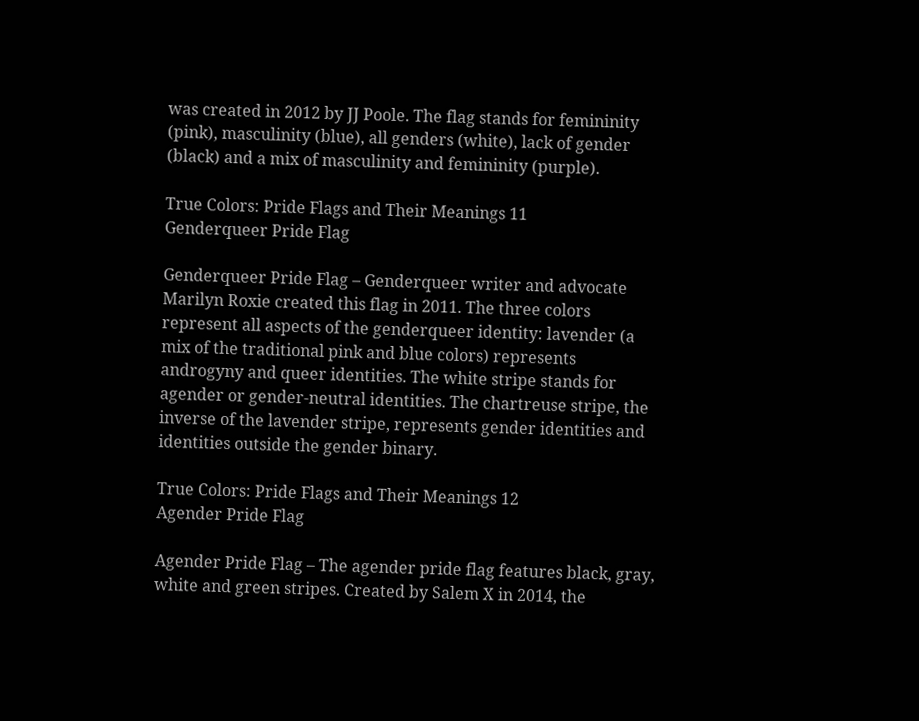was created in 2012 by JJ Poole. The flag stands for femininity (pink), masculinity (blue), all genders (white), lack of gender (black) and a mix of masculinity and femininity (purple).

True Colors: Pride Flags and Their Meanings 11
Genderqueer Pride Flag

Genderqueer Pride Flag – Genderqueer writer and advocate Marilyn Roxie created this flag in 2011. The three colors represent all aspects of the genderqueer identity: lavender (a mix of the traditional pink and blue colors) represents androgyny and queer identities. The white stripe stands for agender or gender-neutral identities. The chartreuse stripe, the inverse of the lavender stripe, represents gender identities and identities outside the gender binary.

True Colors: Pride Flags and Their Meanings 12
Agender Pride Flag

Agender Pride Flag – The agender pride flag features black, gray, white and green stripes. Created by Salem X in 2014, the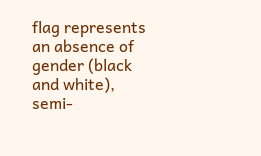flag represents an absence of gender (black and white), semi-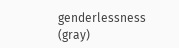genderlessness (gray)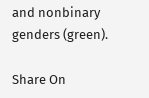and nonbinary genders (green).

Share On